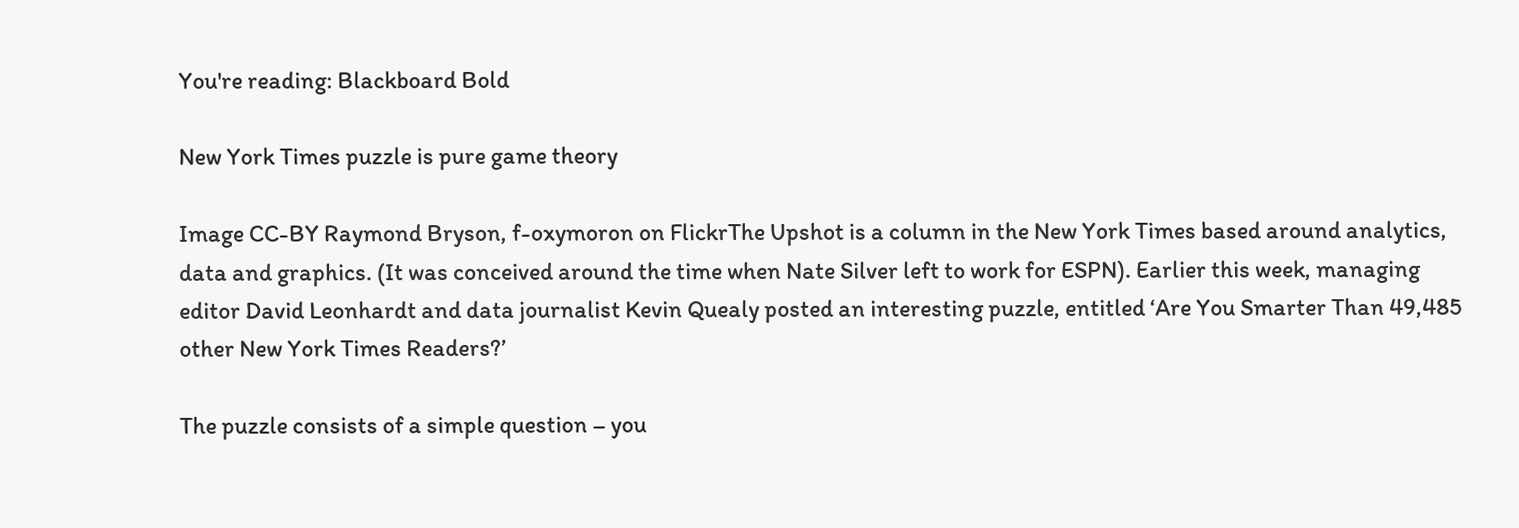You're reading: Blackboard Bold

New York Times puzzle is pure game theory

Image CC-BY Raymond Bryson, f-oxymoron on FlickrThe Upshot is a column in the New York Times based around analytics, data and graphics. (It was conceived around the time when Nate Silver left to work for ESPN). Earlier this week, managing editor David Leonhardt and data journalist Kevin Quealy posted an interesting puzzle, entitled ‘Are You Smarter Than 49,485 other New York Times Readers?’

The puzzle consists of a simple question – you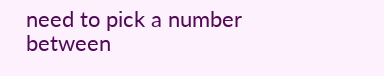need to pick a number between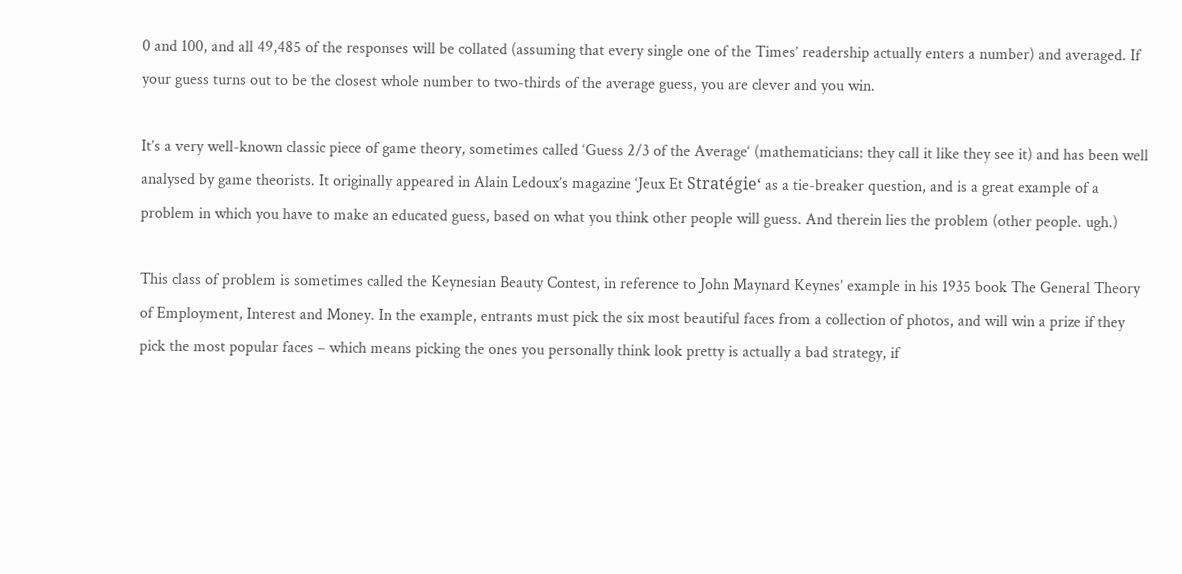0 and 100, and all 49,485 of the responses will be collated (assuming that every single one of the Times’ readership actually enters a number) and averaged. If your guess turns out to be the closest whole number to two-thirds of the average guess, you are clever and you win.

It’s a very well-known classic piece of game theory, sometimes called ‘Guess 2/3 of the Average‘ (mathematicians: they call it like they see it) and has been well analysed by game theorists. It originally appeared in Alain Ledoux’s magazine ‘Jeux Et Stratégie‘ as a tie-breaker question, and is a great example of a problem in which you have to make an educated guess, based on what you think other people will guess. And therein lies the problem (other people. ugh.)

This class of problem is sometimes called the Keynesian Beauty Contest, in reference to John Maynard Keynes’ example in his 1935 book The General Theory of Employment, Interest and Money. In the example, entrants must pick the six most beautiful faces from a collection of photos, and will win a prize if they pick the most popular faces – which means picking the ones you personally think look pretty is actually a bad strategy, if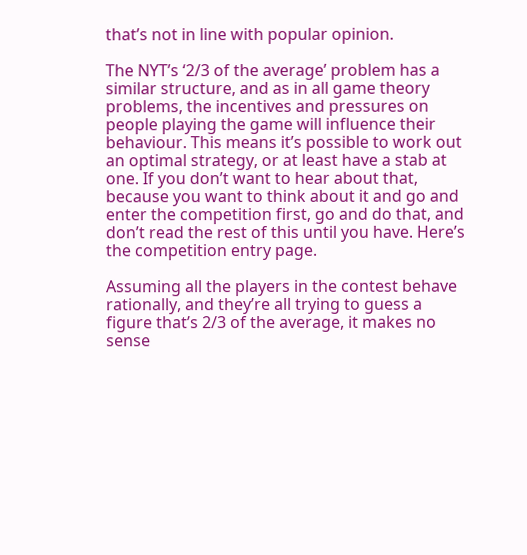that’s not in line with popular opinion.

The NYT’s ‘2/3 of the average’ problem has a similar structure, and as in all game theory problems, the incentives and pressures on people playing the game will influence their behaviour. This means it’s possible to work out an optimal strategy, or at least have a stab at one. If you don’t want to hear about that, because you want to think about it and go and enter the competition first, go and do that, and don’t read the rest of this until you have. Here’s the competition entry page.

Assuming all the players in the contest behave rationally, and they’re all trying to guess a figure that’s 2/3 of the average, it makes no sense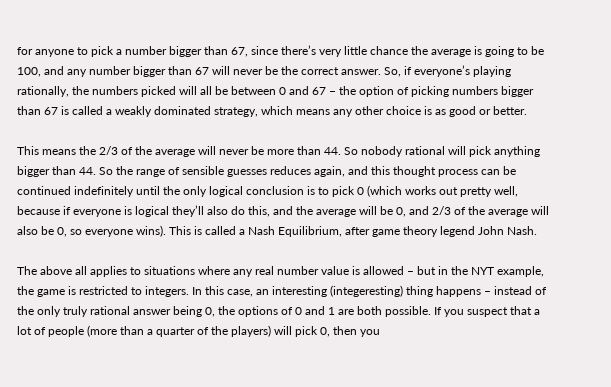for anyone to pick a number bigger than 67, since there’s very little chance the average is going to be 100, and any number bigger than 67 will never be the correct answer. So, if everyone’s playing rationally, the numbers picked will all be between 0 and 67 – the option of picking numbers bigger than 67 is called a weakly dominated strategy, which means any other choice is as good or better.

This means the 2/3 of the average will never be more than 44. So nobody rational will pick anything bigger than 44. So the range of sensible guesses reduces again, and this thought process can be continued indefinitely until the only logical conclusion is to pick 0 (which works out pretty well, because if everyone is logical they’ll also do this, and the average will be 0, and 2/3 of the average will also be 0, so everyone wins). This is called a Nash Equilibrium, after game theory legend John Nash.

The above all applies to situations where any real number value is allowed – but in the NYT example, the game is restricted to integers. In this case, an interesting (integeresting) thing happens – instead of the only truly rational answer being 0, the options of 0 and 1 are both possible. If you suspect that a lot of people (more than a quarter of the players) will pick 0, then you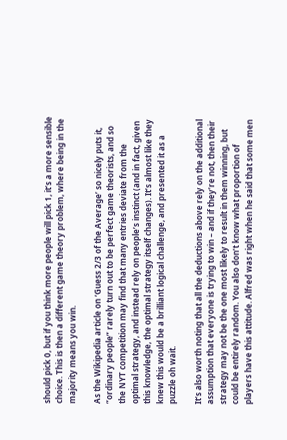should pick 0, but if you think more people will pick 1, it’s a more sensible choice. This is then a different game theory problem, where being in the majority means you win.

As the Wikipedia article on ‘Guess 2/3 of the Average’ so nicely puts it, “ordinary people” rarely turn out to be perfect game theorists, and so the NYT competition may find that many entries deviate from the optimal strategy, and instead rely on people’s instinct (and in fact, given this knowledge, the optimal strategy itself changes). It’s almost like they knew this would be a brilliant logical challenge, and presented it as a puzzle oh wait.

It’s also worth noting that all the deductions above rely on the additional assumption that everyone is trying to win – and if they’re not, then their strategy may not be the one most likely to result in them winning, but could be entirely random. You also don’t know what proportion of players have this attitude. Alfred was right when he said that some men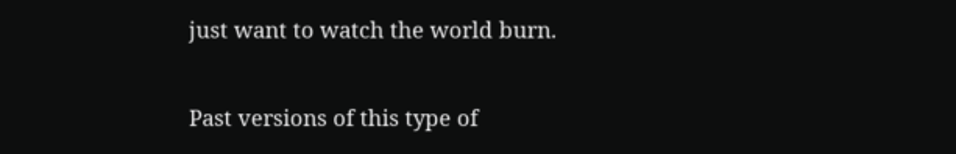just want to watch the world burn.

Past versions of this type of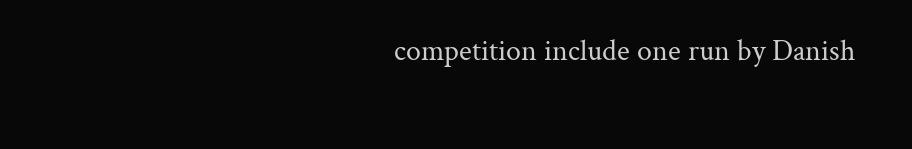competition include one run by Danish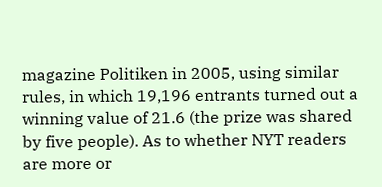magazine Politiken in 2005, using similar rules, in which 19,196 entrants turned out a winning value of 21.6 (the prize was shared by five people). As to whether NYT readers are more or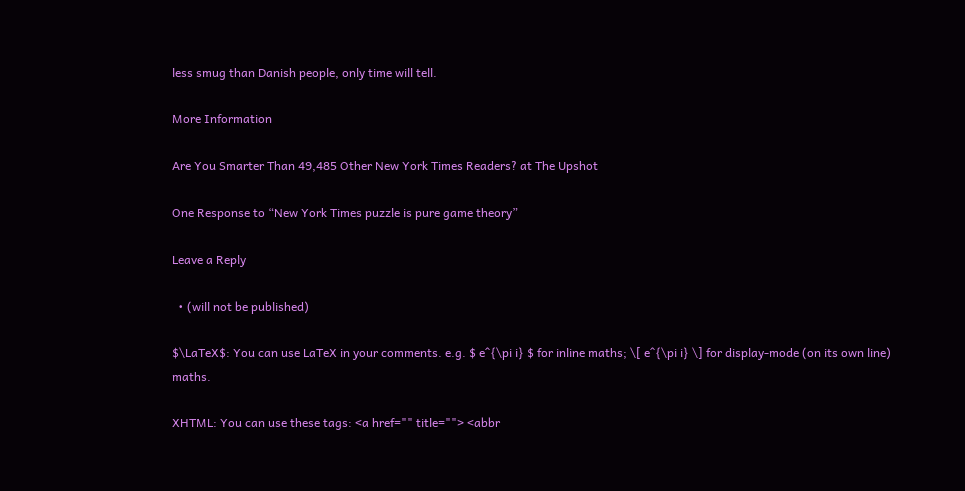less smug than Danish people, only time will tell.

More Information

Are You Smarter Than 49,485 Other New York Times Readers? at The Upshot

One Response to “New York Times puzzle is pure game theory”

Leave a Reply

  • (will not be published)

$\LaTeX$: You can use LaTeX in your comments. e.g. $ e^{\pi i} $ for inline maths; \[ e^{\pi i} \] for display-mode (on its own line) maths.

XHTML: You can use these tags: <a href="" title=""> <abbr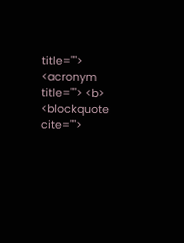title=""> <acronym title=""> <b> <blockquote cite="">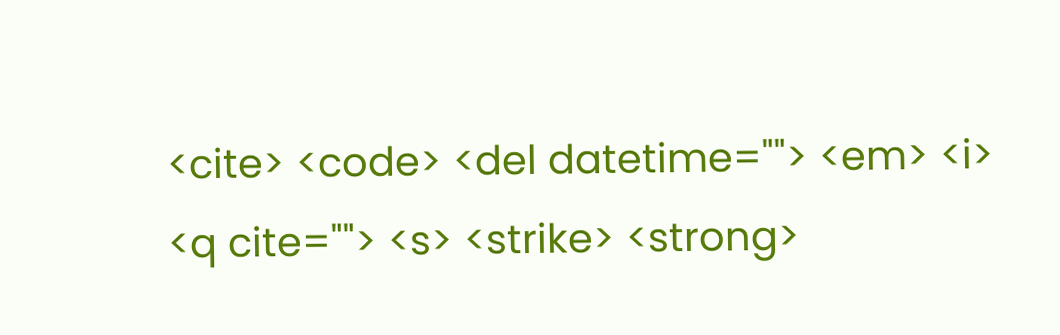<cite> <code> <del datetime=""> <em> <i> <q cite=""> <s> <strike> <strong>